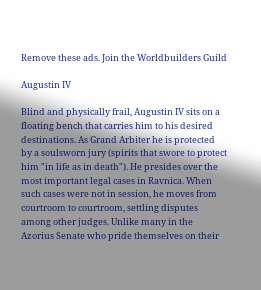Remove these ads. Join the Worldbuilders Guild

Augustin IV

Blind and physically frail, Augustin IV sits on a floating bench that carries him to his desired destinations. As Grand Arbiter he is protected by a soulsworn jury (spirits that swore to protect him "in life as in death"). He presides over the most important legal cases in Ravnica. When such cases were not in session, he moves from courtroom to courtroom, settling disputes among other judges. Unlike many in the Azorius Senate who pride themselves on their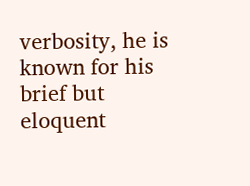verbosity, he is known for his brief but eloquent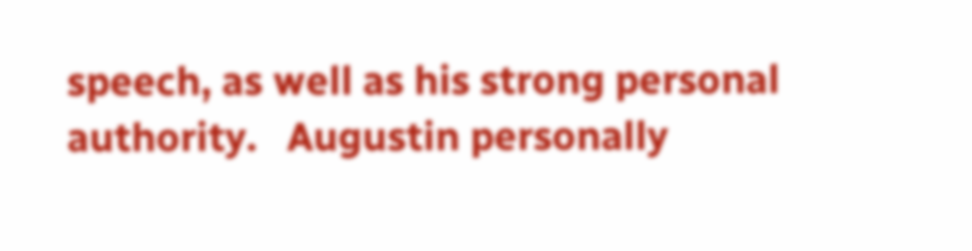speech, as well as his strong personal authority.   Augustin personally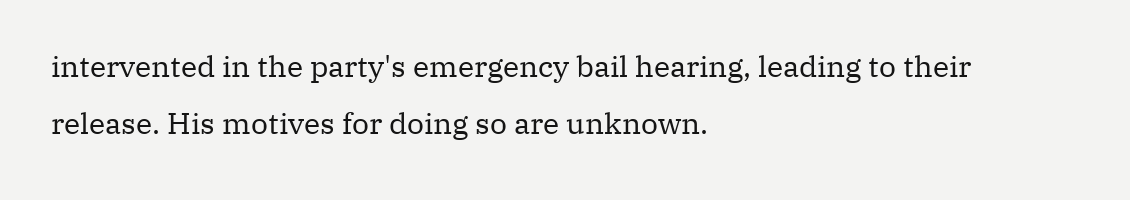intervented in the party's emergency bail hearing, leading to their release. His motives for doing so are unknown.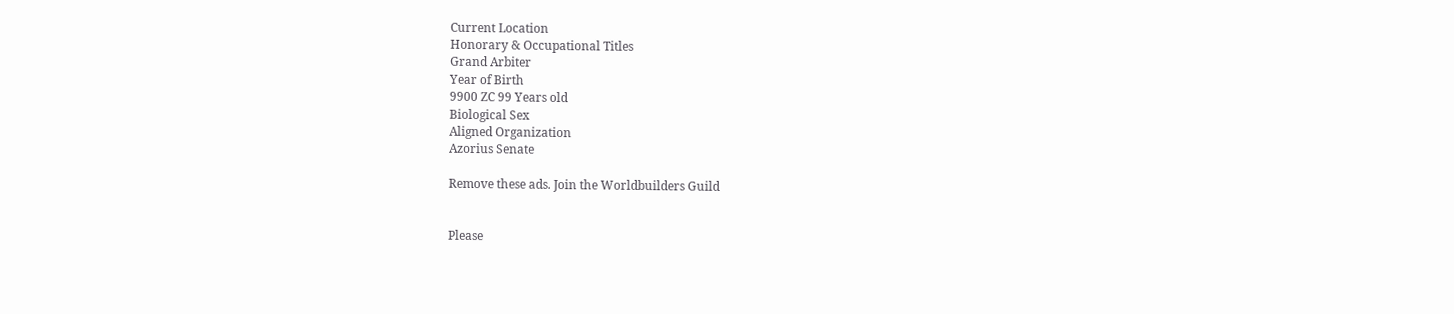Current Location
Honorary & Occupational Titles
Grand Arbiter
Year of Birth
9900 ZC 99 Years old
Biological Sex
Aligned Organization
Azorius Senate

Remove these ads. Join the Worldbuilders Guild


Please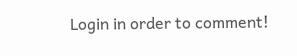Login in order to comment!